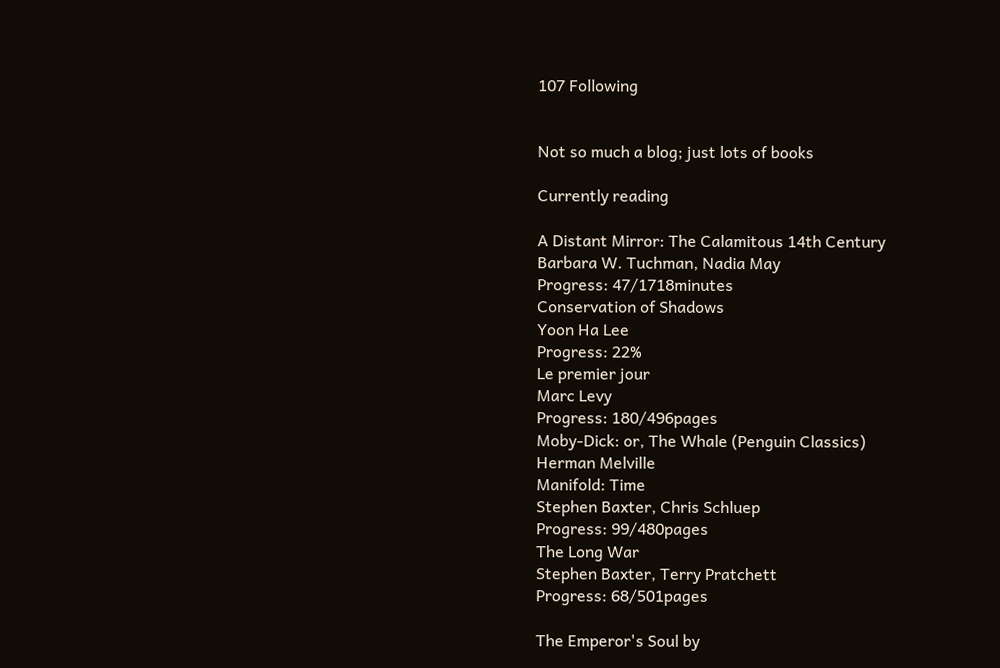107 Following


Not so much a blog; just lots of books

Currently reading

A Distant Mirror: The Calamitous 14th Century
Barbara W. Tuchman, Nadia May
Progress: 47/1718minutes
Conservation of Shadows
Yoon Ha Lee
Progress: 22%
Le premier jour
Marc Levy
Progress: 180/496pages
Moby-Dick: or, The Whale (Penguin Classics)
Herman Melville
Manifold: Time
Stephen Baxter, Chris Schluep
Progress: 99/480pages
The Long War
Stephen Baxter, Terry Pratchett
Progress: 68/501pages

The Emperor's Soul by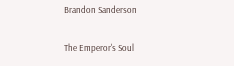Brandon Sanderson

The Emperor's Soul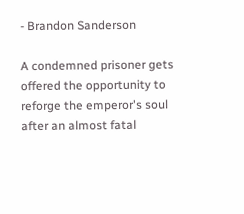- Brandon Sanderson

A condemned prisoner gets offered the opportunity to reforge the emperor's soul after an almost fatal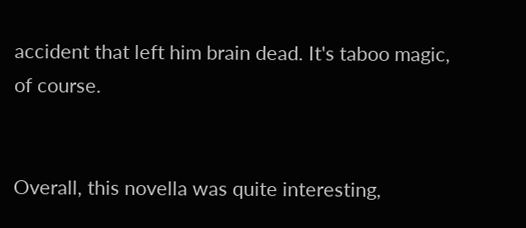accident that left him brain dead. It's taboo magic, of course.


Overall, this novella was quite interesting,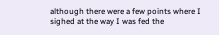although there were a few points where I sighed at the way I was fed the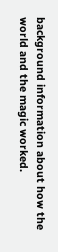background information about how the world and the magic worked.